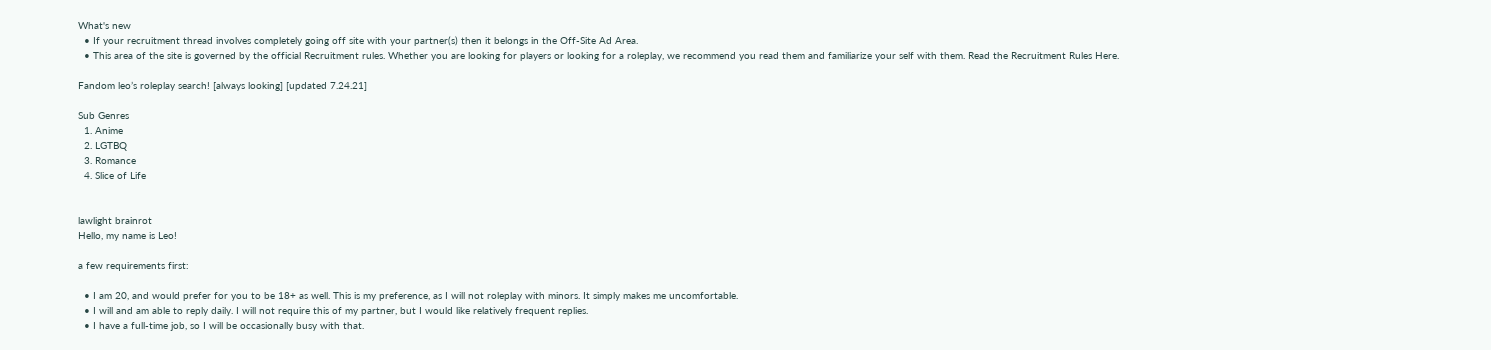What's new
  • If your recruitment thread involves completely going off site with your partner(s) then it belongs in the Off-Site Ad Area.
  • This area of the site is governed by the official Recruitment rules. Whether you are looking for players or looking for a roleplay, we recommend you read them and familiarize your self with them. Read the Recruitment Rules Here.

Fandom leo’s roleplay search! [always looking] [updated 7.24.21]

Sub Genres
  1. Anime
  2. LGTBQ
  3. Romance
  4. Slice of Life


lawlight brainrot
Hello, my name is Leo!

a few requirements first:

  • I am 20, and would prefer for you to be 18+ as well. This is my preference, as I will not roleplay with minors. It simply makes me uncomfortable.
  • I will and am able to reply daily. I will not require this of my partner, but I would like relatively frequent replies.
  • I have a full-time job, so I will be occasionally busy with that.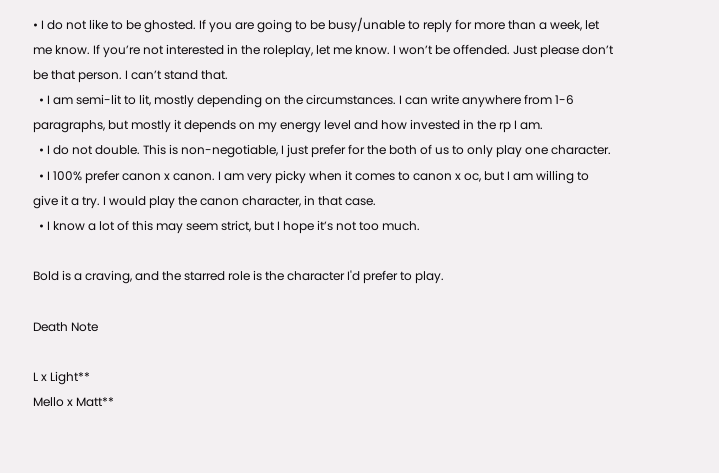• I do not like to be ghosted. If you are going to be busy/unable to reply for more than a week, let me know. If you’re not interested in the roleplay, let me know. I won’t be offended. Just please don’t be that person. I can’t stand that.
  • I am semi-lit to lit, mostly depending on the circumstances. I can write anywhere from 1-6 paragraphs, but mostly it depends on my energy level and how invested in the rp I am.
  • I do not double. This is non-negotiable, I just prefer for the both of us to only play one character.
  • I 100% prefer canon x canon. I am very picky when it comes to canon x oc, but I am willing to give it a try. I would play the canon character, in that case.
  • I know a lot of this may seem strict, but I hope it’s not too much.

Bold is a craving, and the starred role is the character I'd prefer to play.

Death Note

L x Light**
Mello x Matt**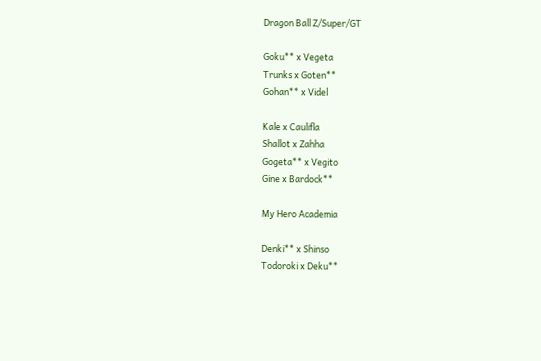Dragon Ball Z/Super/GT

Goku** x Vegeta
Trunks x Goten**
Gohan** x Videl

Kale x Caulifla
Shallot x Zahha
Gogeta** x Vegito
Gine x Bardock**

My Hero Academia

Denki** x Shinso
Todoroki x Deku**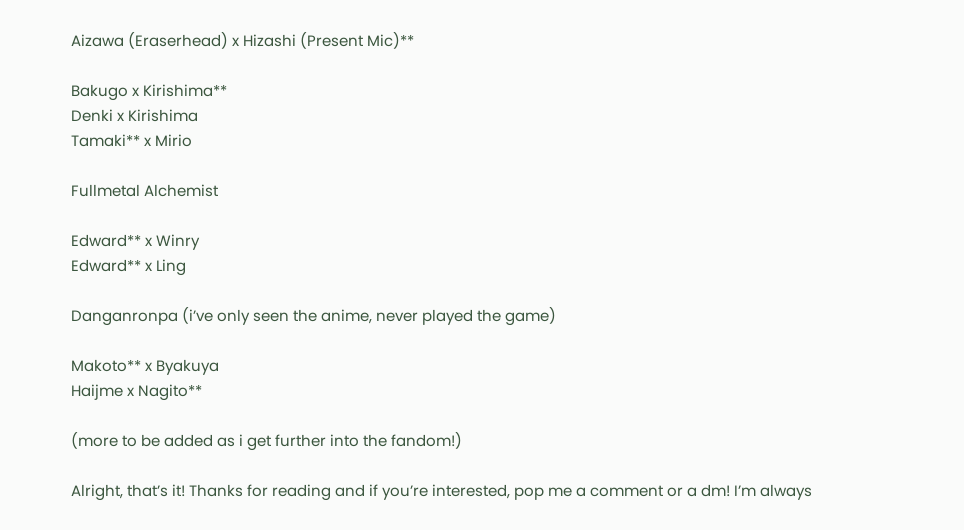Aizawa (Eraserhead) x Hizashi (Present Mic)**

Bakugo x Kirishima**
Denki x Kirishima
Tamaki** x Mirio

Fullmetal Alchemist

Edward** x Winry
Edward** x Ling

Danganronpa (i’ve only seen the anime, never played the game)

Makoto** x Byakuya
Haijme x Nagito**

(more to be added as i get further into the fandom!)

Alright, that’s it! Thanks for reading and if you’re interested, pop me a comment or a dm! I’m always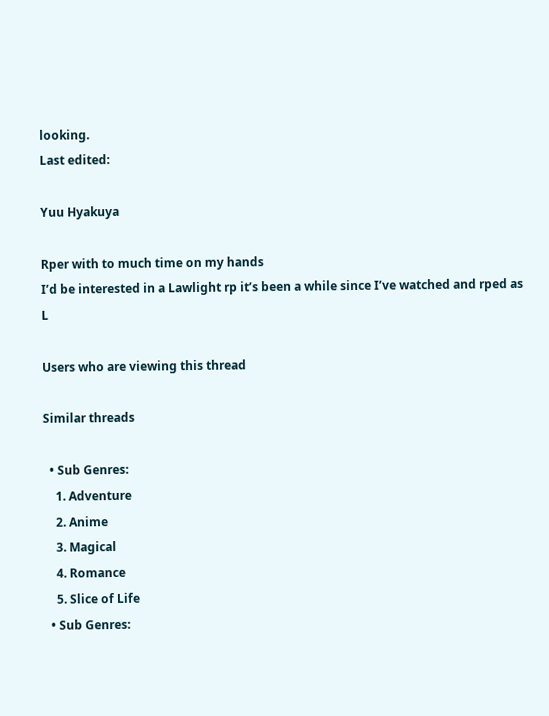looking.
Last edited:

Yuu Hyakuya

Rper with to much time on my hands
I’d be interested in a Lawlight rp it’s been a while since I’ve watched and rped as L

Users who are viewing this thread

Similar threads

  • Sub Genres:
    1. Adventure
    2. Anime
    3. Magical
    4. Romance
    5. Slice of Life
  • Sub Genres: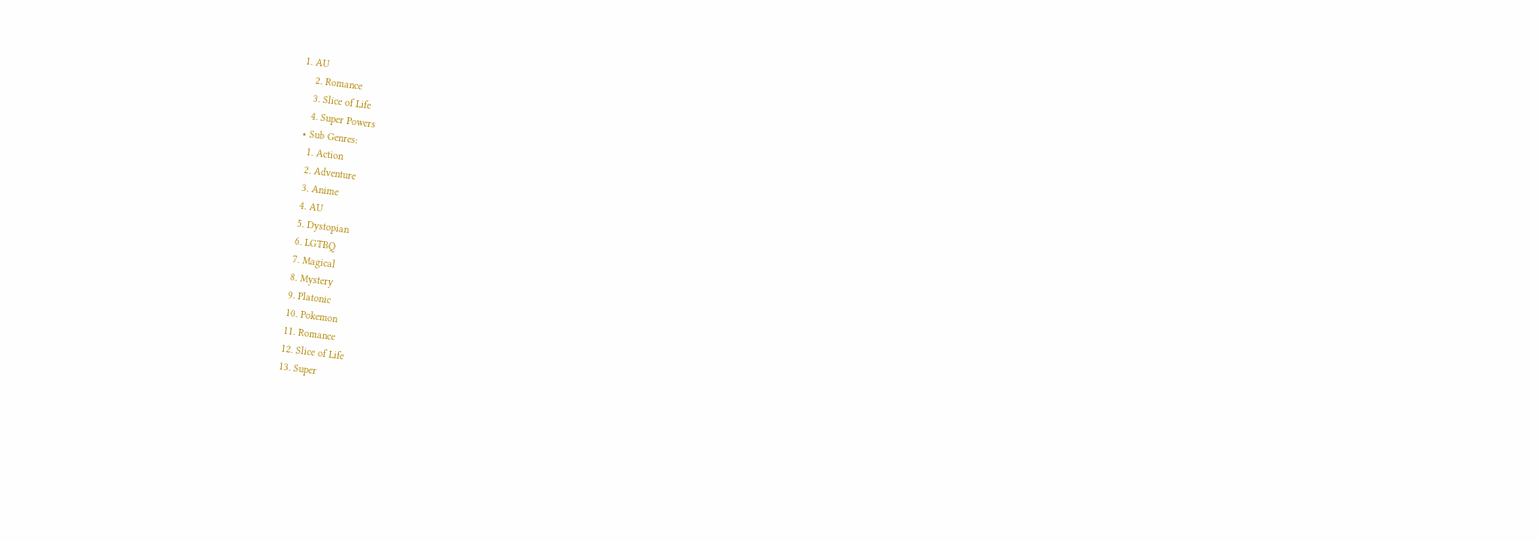1. AU
    2. Romance
    3. Slice of Life
    4. Super Powers
  • Sub Genres:
    1. Action
    2. Adventure
    3. Anime
    4. AU
    5. Dystopian
    6. LGTBQ
    7. Magical
    8. Mystery
    9. Platonic
    10. Pokemon
    11. Romance
    12. Slice of Life
    13. Super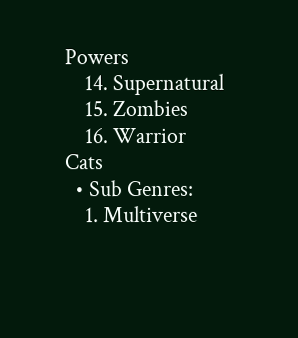Powers
    14. Supernatural
    15. Zombies
    16. Warrior Cats
  • Sub Genres:
    1. Multiverse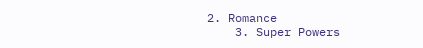2. Romance
    3. Super Powers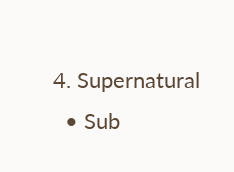4. Supernatural
  • Sub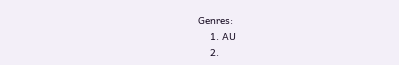Genres:
    1. AU
    2.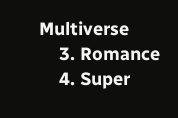Multiverse
    3. Romance
    4. Super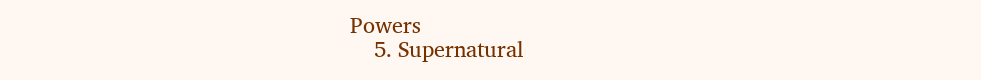Powers
    5. Supernatural